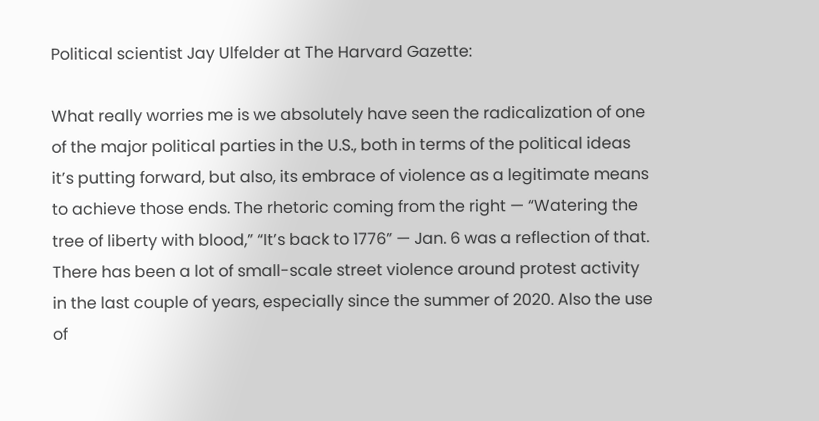Political scientist Jay Ulfelder at The Harvard Gazette:

What really worries me is we absolutely have seen the radicalization of one of the major political parties in the U.S., both in terms of the political ideas it’s putting forward, but also, its embrace of violence as a legitimate means to achieve those ends. The rhetoric coming from the right — “Watering the tree of liberty with blood,” “It’s back to 1776” — Jan. 6 was a reflection of that. There has been a lot of small-scale street violence around protest activity in the last couple of years, especially since the summer of 2020. Also the use of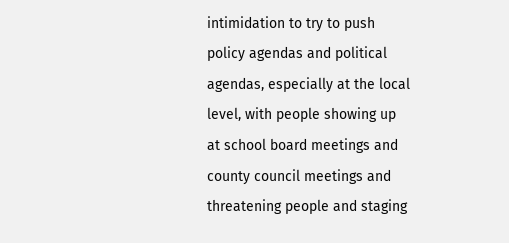intimidation to try to push policy agendas and political agendas, especially at the local level, with people showing up at school board meetings and county council meetings and threatening people and staging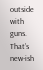outside with guns. That’s new-ish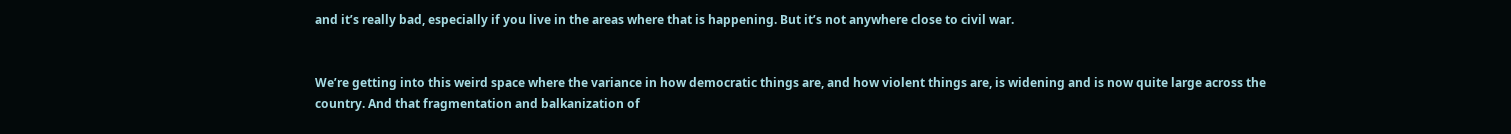and it’s really bad, especially if you live in the areas where that is happening. But it’s not anywhere close to civil war.


We’re getting into this weird space where the variance in how democratic things are, and how violent things are, is widening and is now quite large across the country. And that fragmentation and balkanization of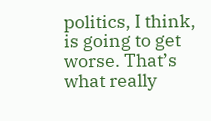politics, I think, is going to get worse. That’s what really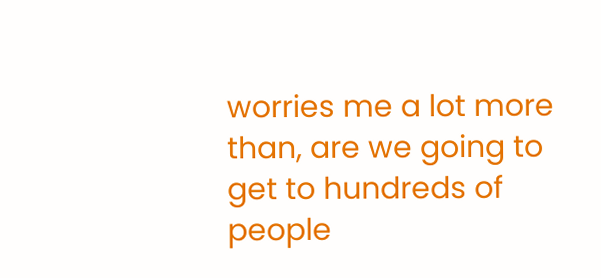worries me a lot more than, are we going to get to hundreds of people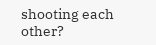shooting each other?